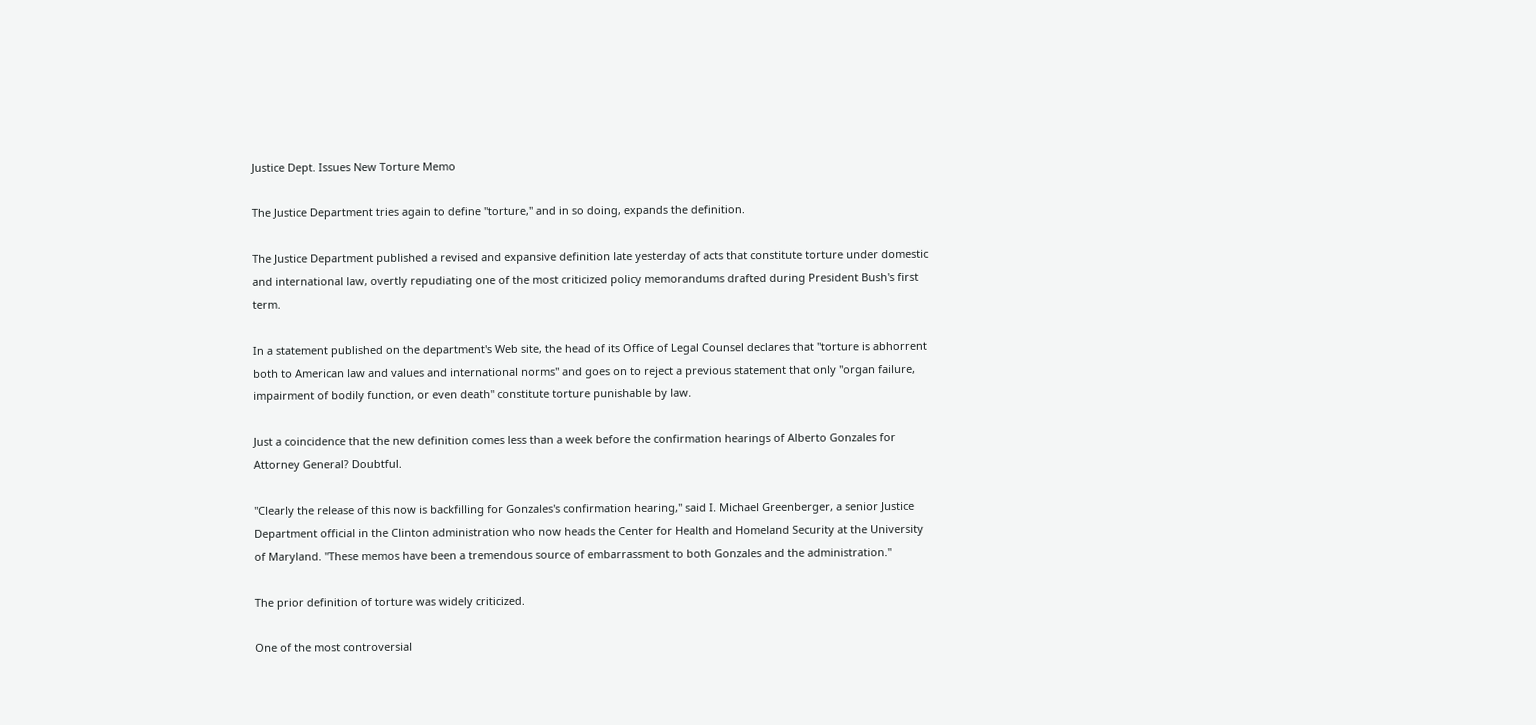Justice Dept. Issues New Torture Memo

The Justice Department tries again to define "torture," and in so doing, expands the definition.

The Justice Department published a revised and expansive definition late yesterday of acts that constitute torture under domestic and international law, overtly repudiating one of the most criticized policy memorandums drafted during President Bush's first term.

In a statement published on the department's Web site, the head of its Office of Legal Counsel declares that "torture is abhorrent both to American law and values and international norms" and goes on to reject a previous statement that only "organ failure, impairment of bodily function, or even death" constitute torture punishable by law.

Just a coincidence that the new definition comes less than a week before the confirmation hearings of Alberto Gonzales for Attorney General? Doubtful.

"Clearly the release of this now is backfilling for Gonzales's confirmation hearing," said I. Michael Greenberger, a senior Justice Department official in the Clinton administration who now heads the Center for Health and Homeland Security at the University of Maryland. "These memos have been a tremendous source of embarrassment to both Gonzales and the administration."

The prior definition of torture was widely criticized.

One of the most controversial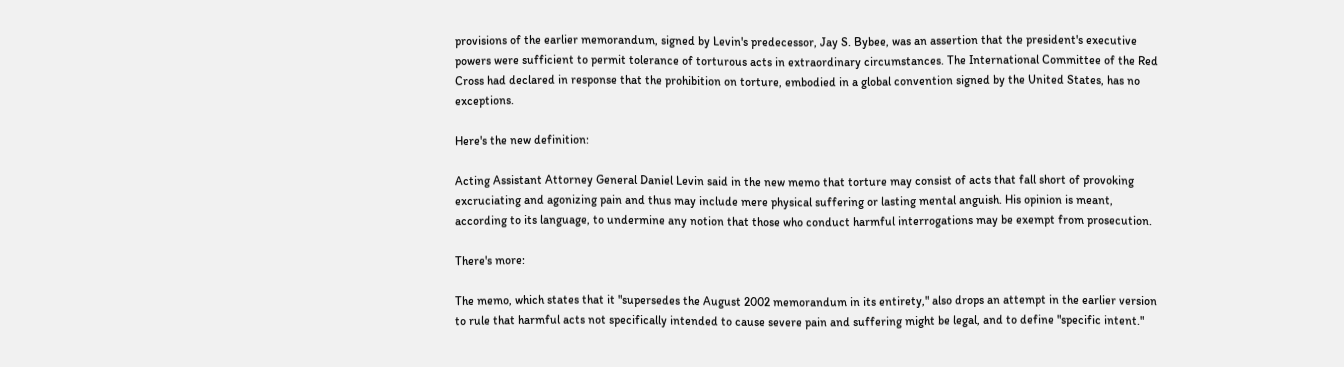provisions of the earlier memorandum, signed by Levin's predecessor, Jay S. Bybee, was an assertion that the president's executive powers were sufficient to permit tolerance of torturous acts in extraordinary circumstances. The International Committee of the Red Cross had declared in response that the prohibition on torture, embodied in a global convention signed by the United States, has no exceptions.

Here's the new definition:

Acting Assistant Attorney General Daniel Levin said in the new memo that torture may consist of acts that fall short of provoking excruciating and agonizing pain and thus may include mere physical suffering or lasting mental anguish. His opinion is meant, according to its language, to undermine any notion that those who conduct harmful interrogations may be exempt from prosecution.

There's more:

The memo, which states that it "supersedes the August 2002 memorandum in its entirety," also drops an attempt in the earlier version to rule that harmful acts not specifically intended to cause severe pain and suffering might be legal, and to define "specific intent."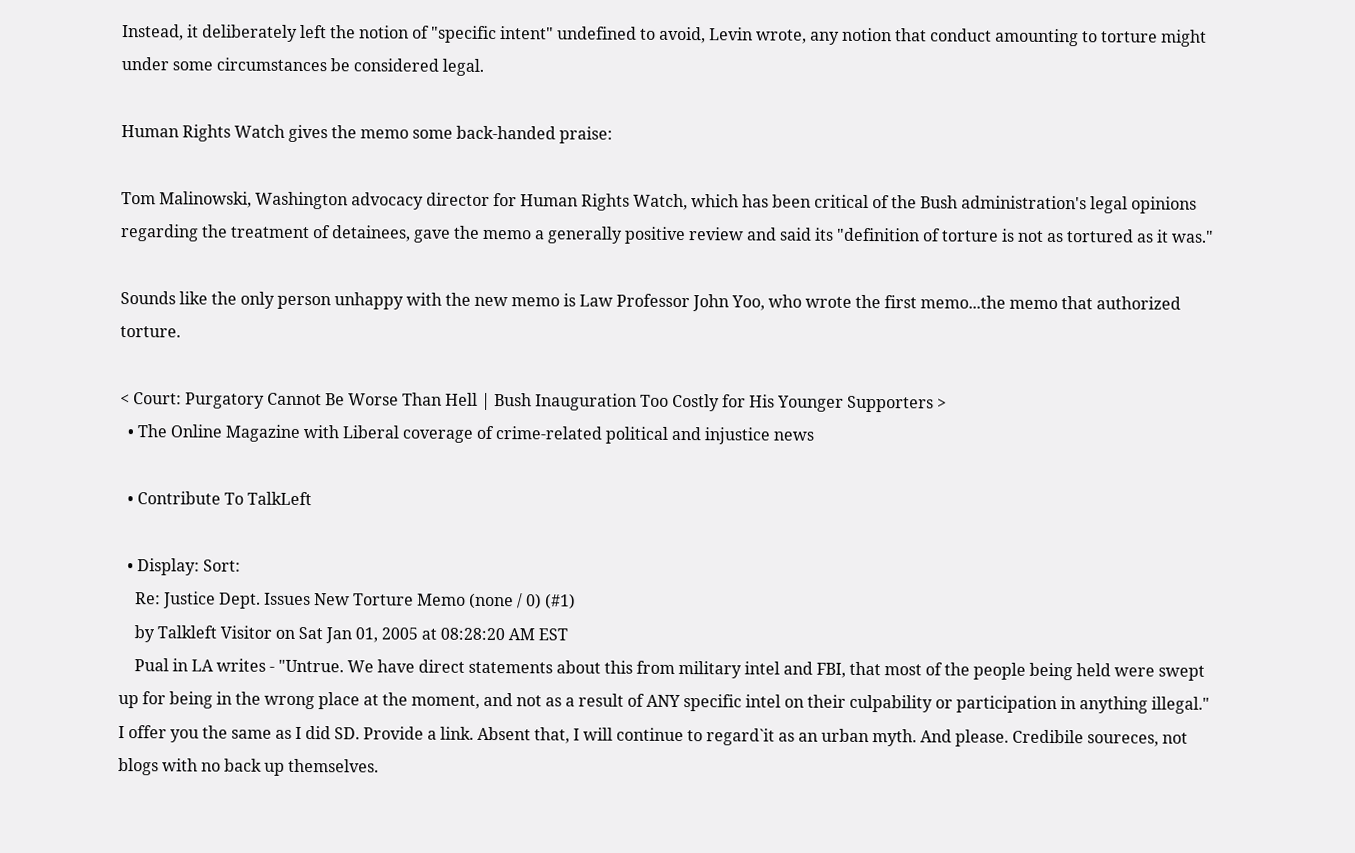Instead, it deliberately left the notion of "specific intent" undefined to avoid, Levin wrote, any notion that conduct amounting to torture might under some circumstances be considered legal.

Human Rights Watch gives the memo some back-handed praise:

Tom Malinowski, Washington advocacy director for Human Rights Watch, which has been critical of the Bush administration's legal opinions regarding the treatment of detainees, gave the memo a generally positive review and said its "definition of torture is not as tortured as it was."

Sounds like the only person unhappy with the new memo is Law Professor John Yoo, who wrote the first memo...the memo that authorized torture.

< Court: Purgatory Cannot Be Worse Than Hell | Bush Inauguration Too Costly for His Younger Supporters >
  • The Online Magazine with Liberal coverage of crime-related political and injustice news

  • Contribute To TalkLeft

  • Display: Sort:
    Re: Justice Dept. Issues New Torture Memo (none / 0) (#1)
    by Talkleft Visitor on Sat Jan 01, 2005 at 08:28:20 AM EST
    Pual in LA writes - "Untrue. We have direct statements about this from military intel and FBI, that most of the people being held were swept up for being in the wrong place at the moment, and not as a result of ANY specific intel on their culpability or participation in anything illegal." I offer you the same as I did SD. Provide a link. Absent that, I will continue to regard`it as an urban myth. And please. Credibile soureces, not blogs with no back up themselves.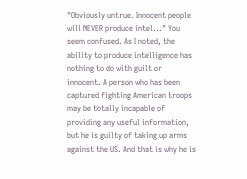"Obviously untrue. Innocent people will NEVER produce intel..." You seem confused. As I noted, the ability to produce intelligence has nothing to do with guilt or innocent. A person who has been captured fighting American troops may be totally incapable of providing any useful information, but he is guilty of taking up arms against the US. And that is why he is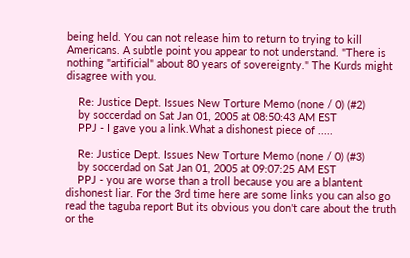being held. You can not release him to return to trying to kill Americans. A subtle point you appear to not understand. "There is nothing "artificial" about 80 years of sovereignty." The Kurds might disagree with you.

    Re: Justice Dept. Issues New Torture Memo (none / 0) (#2)
    by soccerdad on Sat Jan 01, 2005 at 08:50:43 AM EST
    PPJ - I gave you a link.What a dishonest piece of .....

    Re: Justice Dept. Issues New Torture Memo (none / 0) (#3)
    by soccerdad on Sat Jan 01, 2005 at 09:07:25 AM EST
    PPJ - you are worse than a troll because you are a blantent dishonest liar. For the 3rd time here are some links you can also go read the taguba report But its obvious you don't care about the truth or the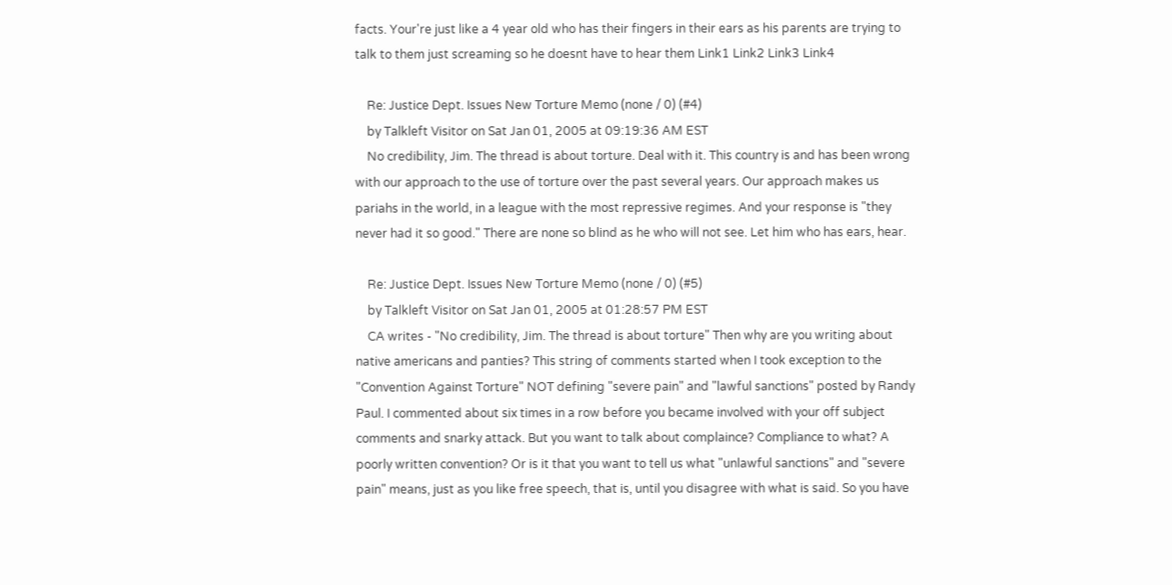facts. Your're just like a 4 year old who has their fingers in their ears as his parents are trying to talk to them just screaming so he doesnt have to hear them Link1 Link2 Link3 Link4

    Re: Justice Dept. Issues New Torture Memo (none / 0) (#4)
    by Talkleft Visitor on Sat Jan 01, 2005 at 09:19:36 AM EST
    No credibility, Jim. The thread is about torture. Deal with it. This country is and has been wrong with our approach to the use of torture over the past several years. Our approach makes us pariahs in the world, in a league with the most repressive regimes. And your response is "they never had it so good." There are none so blind as he who will not see. Let him who has ears, hear.

    Re: Justice Dept. Issues New Torture Memo (none / 0) (#5)
    by Talkleft Visitor on Sat Jan 01, 2005 at 01:28:57 PM EST
    CA writes - "No credibility, Jim. The thread is about torture" Then why are you writing about native americans and panties? This string of comments started when I took exception to the "Convention Against Torture" NOT defining "severe pain" and "lawful sanctions" posted by Randy Paul. I commented about six times in a row before you became involved with your off subject comments and snarky attack. But you want to talk about complaince? Compliance to what? A poorly written convention? Or is it that you want to tell us what "unlawful sanctions" and "severe pain" means, just as you like free speech, that is, until you disagree with what is said. So you have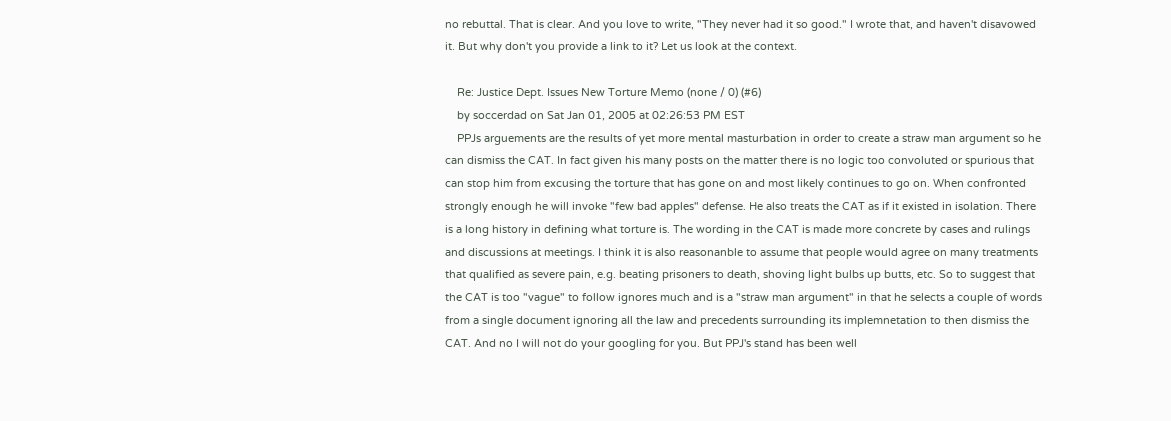no rebuttal. That is clear. And you love to write, "They never had it so good." I wrote that, and haven't disavowed it. But why don't you provide a link to it? Let us look at the context.

    Re: Justice Dept. Issues New Torture Memo (none / 0) (#6)
    by soccerdad on Sat Jan 01, 2005 at 02:26:53 PM EST
    PPJs arguements are the results of yet more mental masturbation in order to create a straw man argument so he can dismiss the CAT. In fact given his many posts on the matter there is no logic too convoluted or spurious that can stop him from excusing the torture that has gone on and most likely continues to go on. When confronted strongly enough he will invoke "few bad apples" defense. He also treats the CAT as if it existed in isolation. There is a long history in defining what torture is. The wording in the CAT is made more concrete by cases and rulings and discussions at meetings. I think it is also reasonanble to assume that people would agree on many treatments that qualified as severe pain, e.g. beating prisoners to death, shoving light bulbs up butts, etc. So to suggest that the CAT is too "vague" to follow ignores much and is a "straw man argument" in that he selects a couple of words from a single document ignoring all the law and precedents surrounding its implemnetation to then dismiss the CAT. And no I will not do your googling for you. But PPJ's stand has been well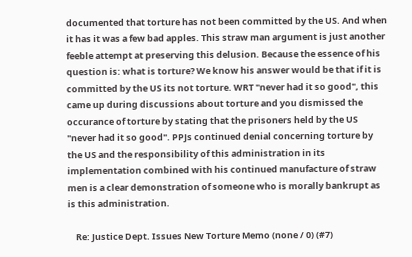documented that torture has not been committed by the US. And when it has it was a few bad apples. This straw man argument is just another feeble attempt at preserving this delusion. Because the essence of his question is: what is torture? We know his answer would be that if it is committed by the US its not torture. WRT "never had it so good", this came up during discussions about torture and you dismissed the occurance of torture by stating that the prisoners held by the US "never had it so good". PPJs continued denial concerning torture by the US and the responsibility of this administration in its implementation combined with his continued manufacture of straw men is a clear demonstration of someone who is morally bankrupt as is this administration.

    Re: Justice Dept. Issues New Torture Memo (none / 0) (#7)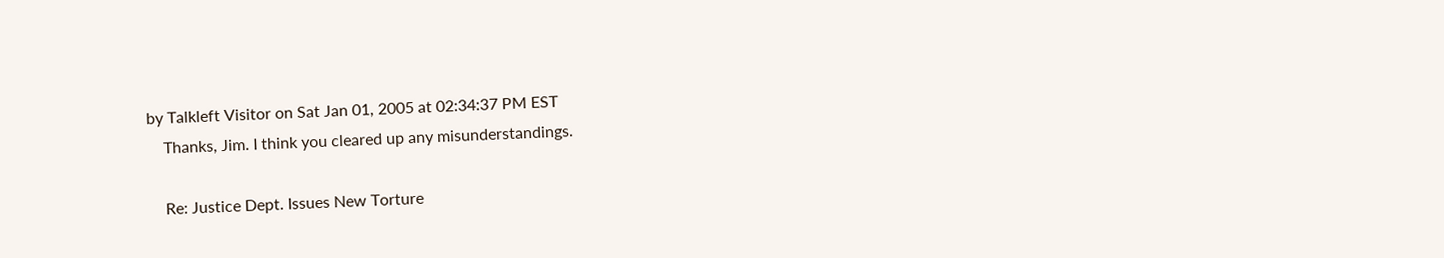by Talkleft Visitor on Sat Jan 01, 2005 at 02:34:37 PM EST
    Thanks, Jim. I think you cleared up any misunderstandings.

    Re: Justice Dept. Issues New Torture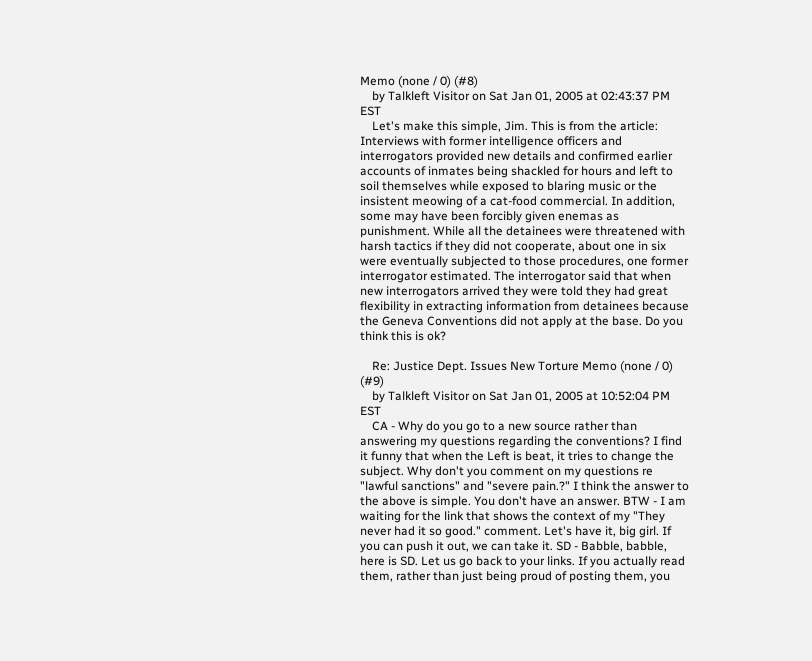Memo (none / 0) (#8)
    by Talkleft Visitor on Sat Jan 01, 2005 at 02:43:37 PM EST
    Let's make this simple, Jim. This is from the article: Interviews with former intelligence officers and interrogators provided new details and confirmed earlier accounts of inmates being shackled for hours and left to soil themselves while exposed to blaring music or the insistent meowing of a cat-food commercial. In addition, some may have been forcibly given enemas as punishment. While all the detainees were threatened with harsh tactics if they did not cooperate, about one in six were eventually subjected to those procedures, one former interrogator estimated. The interrogator said that when new interrogators arrived they were told they had great flexibility in extracting information from detainees because the Geneva Conventions did not apply at the base. Do you think this is ok?

    Re: Justice Dept. Issues New Torture Memo (none / 0) (#9)
    by Talkleft Visitor on Sat Jan 01, 2005 at 10:52:04 PM EST
    CA - Why do you go to a new source rather than answering my questions regarding the conventions? I find it funny that when the Left is beat, it tries to change the subject. Why don't you comment on my questions re "lawful sanctions" and "severe pain.?" I think the answer to the above is simple. You don't have an answer. BTW - I am waiting for the link that shows the context of my "They never had it so good." comment. Let's have it, big girl. If you can push it out, we can take it. SD - Babble, babble, here is SD. Let us go back to your links. If you actually read them, rather than just being proud of posting them, you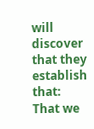will discover that they establish that: That we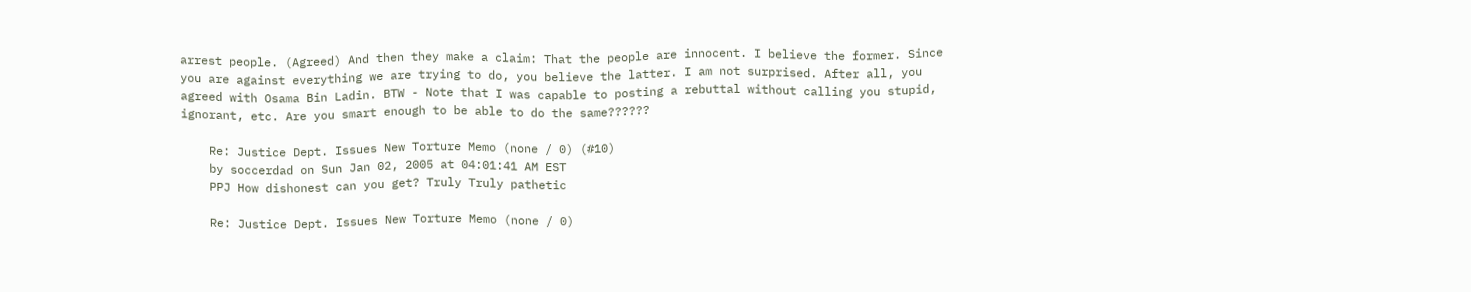arrest people. (Agreed) And then they make a claim: That the people are innocent. I believe the former. Since you are against everything we are trying to do, you believe the latter. I am not surprised. After all, you agreed with Osama Bin Ladin. BTW - Note that I was capable to posting a rebuttal without calling you stupid, ignorant, etc. Are you smart enough to be able to do the same??????

    Re: Justice Dept. Issues New Torture Memo (none / 0) (#10)
    by soccerdad on Sun Jan 02, 2005 at 04:01:41 AM EST
    PPJ How dishonest can you get? Truly Truly pathetic

    Re: Justice Dept. Issues New Torture Memo (none / 0)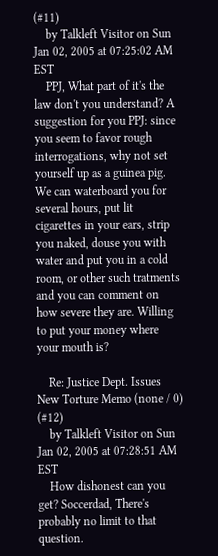(#11)
    by Talkleft Visitor on Sun Jan 02, 2005 at 07:25:02 AM EST
    PPJ, What part of it's the law don't you understand? A suggestion for you PPJ: since you seem to favor rough interrogations, why not set yourself up as a guinea pig. We can waterboard you for several hours, put lit cigarettes in your ears, strip you naked, douse you with water and put you in a cold room, or other such tratments and you can comment on how severe they are. Willing to put your money where your mouth is?

    Re: Justice Dept. Issues New Torture Memo (none / 0) (#12)
    by Talkleft Visitor on Sun Jan 02, 2005 at 07:28:51 AM EST
    How dishonest can you get? Soccerdad, There's probably no limit to that question.